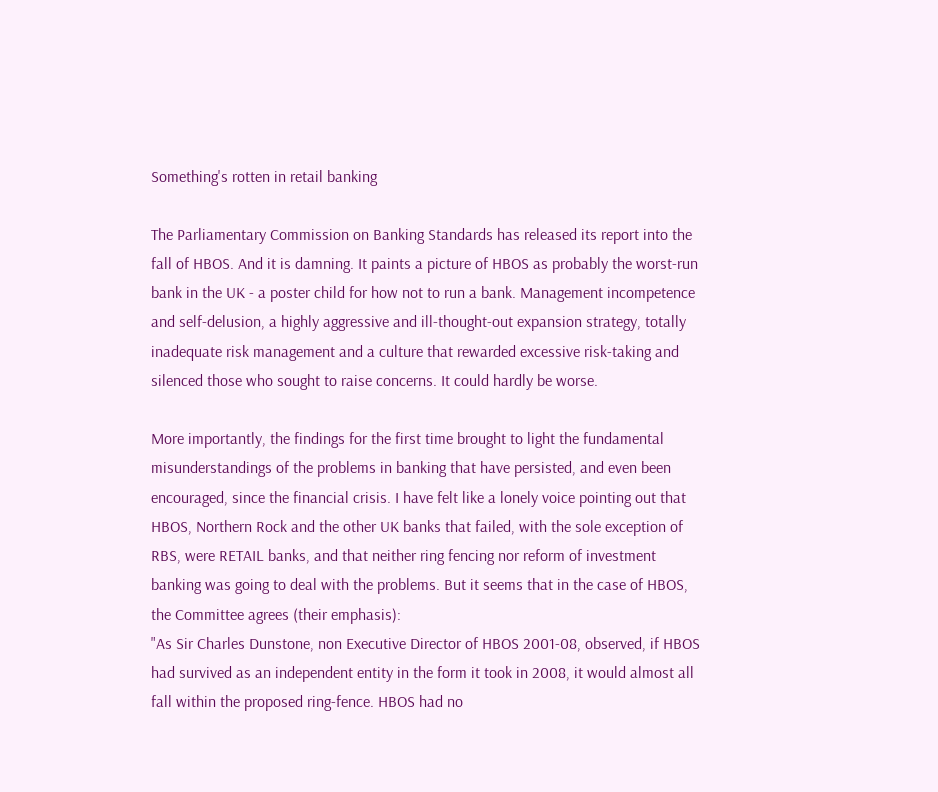Something's rotten in retail banking

The Parliamentary Commission on Banking Standards has released its report into the fall of HBOS. And it is damning. It paints a picture of HBOS as probably the worst-run bank in the UK - a poster child for how not to run a bank. Management incompetence and self-delusion, a highly aggressive and ill-thought-out expansion strategy, totally inadequate risk management and a culture that rewarded excessive risk-taking and silenced those who sought to raise concerns. It could hardly be worse.

More importantly, the findings for the first time brought to light the fundamental misunderstandings of the problems in banking that have persisted, and even been encouraged, since the financial crisis. I have felt like a lonely voice pointing out that HBOS, Northern Rock and the other UK banks that failed, with the sole exception of RBS, were RETAIL banks, and that neither ring fencing nor reform of investment banking was going to deal with the problems. But it seems that in the case of HBOS, the Committee agrees (their emphasis):
"As Sir Charles Dunstone, non Executive Director of HBOS 2001-08, observed, if HBOS had survived as an independent entity in the form it took in 2008, it would almost all fall within the proposed ring-fence. HBOS had no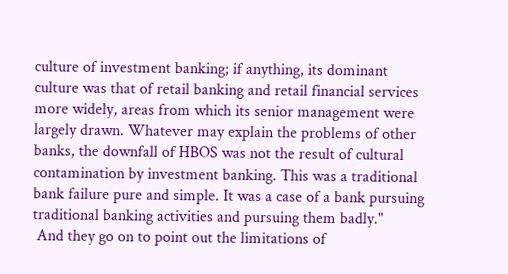culture of investment banking; if anything, its dominant culture was that of retail banking and retail financial services more widely, areas from which its senior management were largely drawn. Whatever may explain the problems of other banks, the downfall of HBOS was not the result of cultural contamination by investment banking. This was a traditional bank failure pure and simple. It was a case of a bank pursuing traditional banking activities and pursuing them badly."
 And they go on to point out the limitations of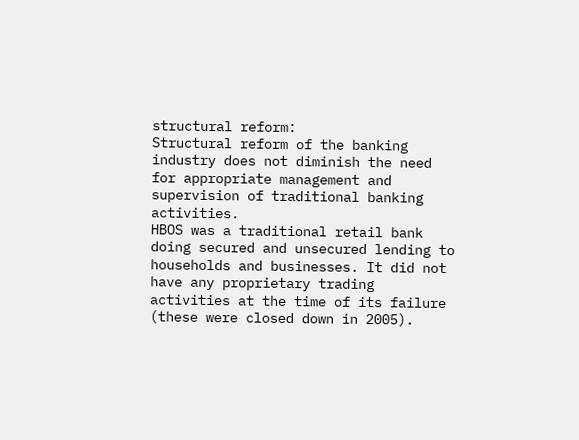structural reform:
Structural reform of the banking industry does not diminish the need for appropriate management and supervision of traditional banking activities.
HBOS was a traditional retail bank doing secured and unsecured lending to households and businesses. It did not have any proprietary trading activities at the time of its failure (these were closed down in 2005).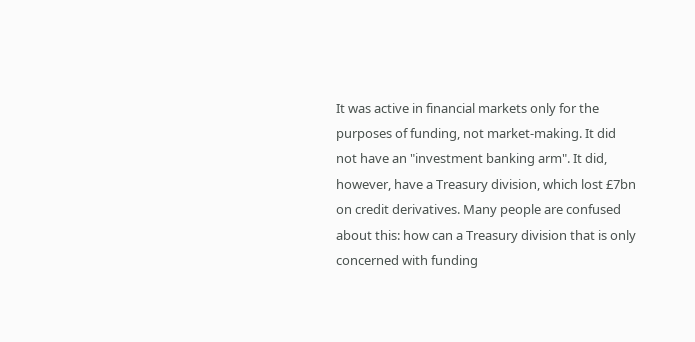It was active in financial markets only for the purposes of funding, not market-making. It did not have an "investment banking arm". It did, however, have a Treasury division, which lost £7bn on credit derivatives. Many people are confused about this: how can a Treasury division that is only concerned with funding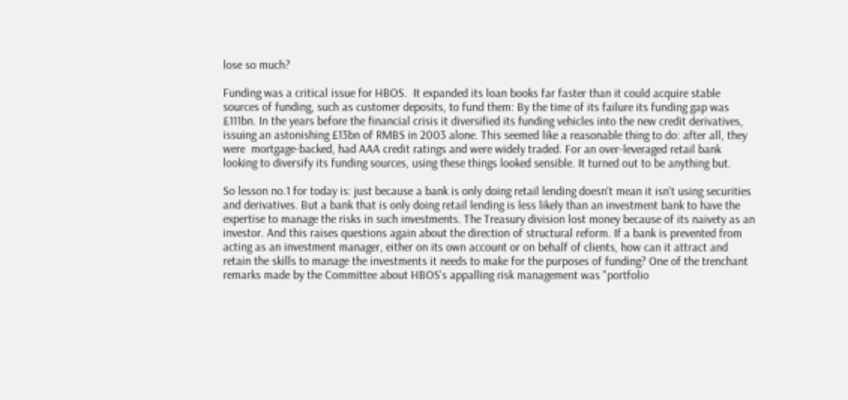lose so much?

Funding was a critical issue for HBOS.  It expanded its loan books far faster than it could acquire stable sources of funding, such as customer deposits, to fund them: By the time of its failure its funding gap was £111bn. In the years before the financial crisis it diversified its funding vehicles into the new credit derivatives, issuing an astonishing £13bn of RMBS in 2003 alone. This seemed like a reasonable thing to do: after all, they were  mortgage-backed, had AAA credit ratings and were widely traded. For an over-leveraged retail bank looking to diversify its funding sources, using these things looked sensible. It turned out to be anything but.

So lesson no.1 for today is: just because a bank is only doing retail lending doesn't mean it isn't using securities and derivatives. But a bank that is only doing retail lending is less likely than an investment bank to have the expertise to manage the risks in such investments. The Treasury division lost money because of its naivety as an investor. And this raises questions again about the direction of structural reform. If a bank is prevented from acting as an investment manager, either on its own account or on behalf of clients, how can it attract and retain the skills to manage the investments it needs to make for the purposes of funding? One of the trenchant remarks made by the Committee about HBOS's appalling risk management was "portfolio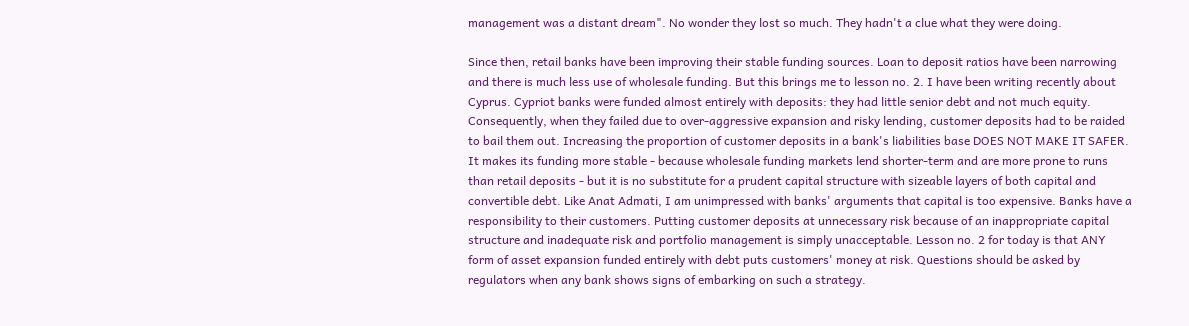management was a distant dream". No wonder they lost so much. They hadn't a clue what they were doing.

Since then, retail banks have been improving their stable funding sources. Loan to deposit ratios have been narrowing and there is much less use of wholesale funding. But this brings me to lesson no. 2. I have been writing recently about Cyprus. Cypriot banks were funded almost entirely with deposits: they had little senior debt and not much equity. Consequently, when they failed due to over-aggressive expansion and risky lending, customer deposits had to be raided to bail them out. Increasing the proportion of customer deposits in a bank's liabilities base DOES NOT MAKE IT SAFER. It makes its funding more stable - because wholesale funding markets lend shorter-term and are more prone to runs than retail deposits - but it is no substitute for a prudent capital structure with sizeable layers of both capital and convertible debt. Like Anat Admati, I am unimpressed with banks' arguments that capital is too expensive. Banks have a responsibility to their customers. Putting customer deposits at unnecessary risk because of an inappropriate capital structure and inadequate risk and portfolio management is simply unacceptable. Lesson no. 2 for today is that ANY form of asset expansion funded entirely with debt puts customers' money at risk. Questions should be asked by regulators when any bank shows signs of embarking on such a strategy.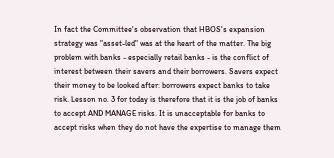In fact the Committee's observation that HBOS's expansion strategy was "asset-led" was at the heart of the matter. The big problem with banks - especially retail banks - is the conflict of interest between their savers and their borrowers. Savers expect their money to be looked after: borrowers expect banks to take risk. Lesson no. 3 for today is therefore that it is the job of banks to accept AND MANAGE risks. It is unacceptable for banks to accept risks when they do not have the expertise to manage them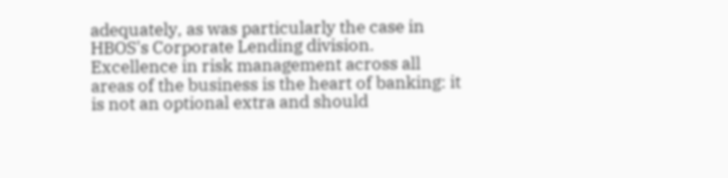adequately, as was particularly the case in HBOS's Corporate Lending division. Excellence in risk management across all areas of the business is the heart of banking: it is not an optional extra and should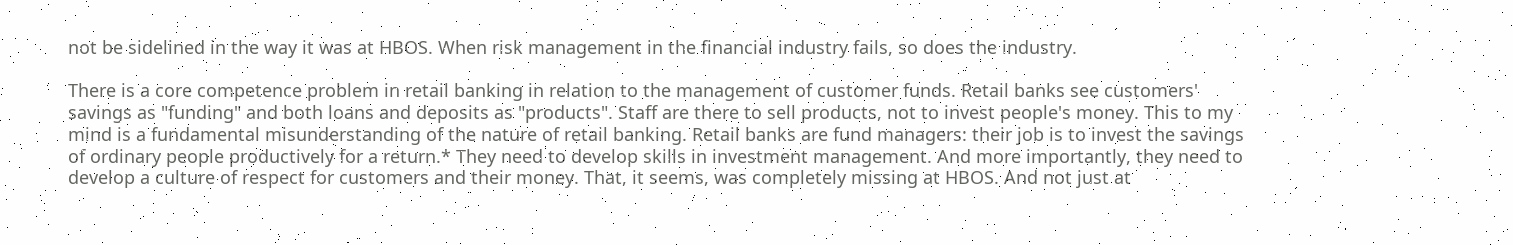not be sidelined in the way it was at HBOS. When risk management in the financial industry fails, so does the industry.

There is a core competence problem in retail banking in relation to the management of customer funds. Retail banks see customers' savings as "funding" and both loans and deposits as "products". Staff are there to sell products, not to invest people's money. This to my mind is a fundamental misunderstanding of the nature of retail banking. Retail banks are fund managers: their job is to invest the savings of ordinary people productively for a return.* They need to develop skills in investment management. And more importantly, they need to develop a culture of respect for customers and their money. That, it seems, was completely missing at HBOS. And not just at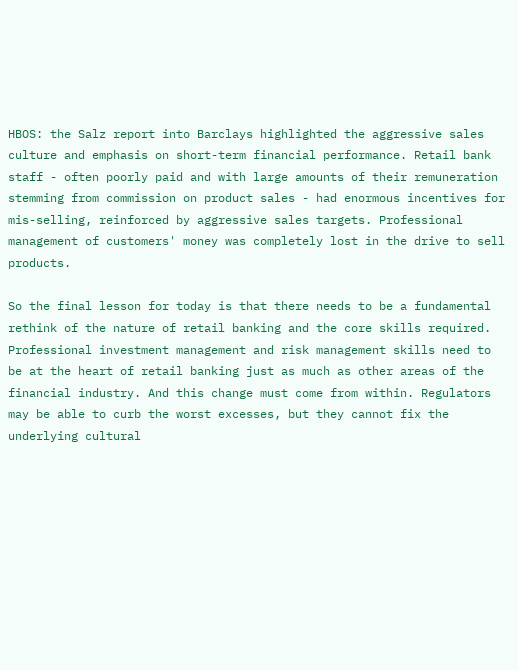HBOS: the Salz report into Barclays highlighted the aggressive sales culture and emphasis on short-term financial performance. Retail bank staff - often poorly paid and with large amounts of their remuneration stemming from commission on product sales - had enormous incentives for mis-selling, reinforced by aggressive sales targets. Professional management of customers' money was completely lost in the drive to sell products.

So the final lesson for today is that there needs to be a fundamental rethink of the nature of retail banking and the core skills required. Professional investment management and risk management skills need to be at the heart of retail banking just as much as other areas of the financial industry. And this change must come from within. Regulators may be able to curb the worst excesses, but they cannot fix the underlying cultural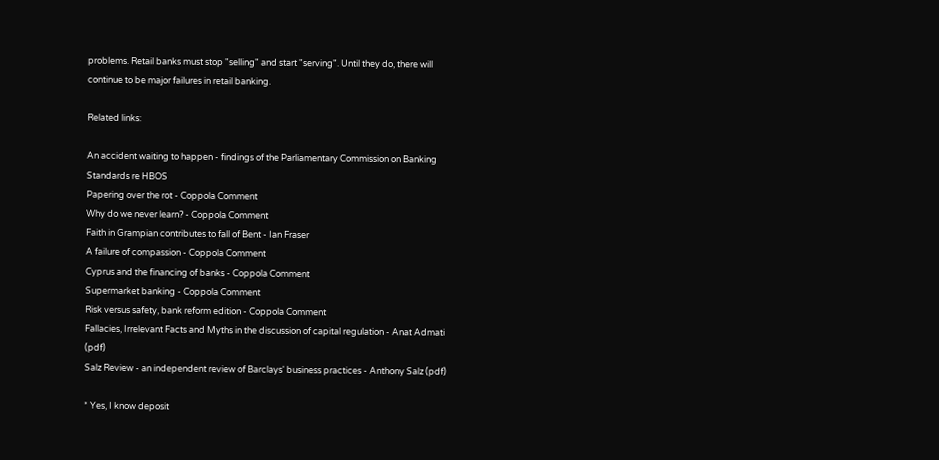problems. Retail banks must stop "selling" and start "serving". Until they do, there will continue to be major failures in retail banking.

Related links:

An accident waiting to happen - findings of the Parliamentary Commission on Banking Standards re HBOS
Papering over the rot - Coppola Comment
Why do we never learn? - Coppola Comment
Faith in Grampian contributes to fall of Bent - Ian Fraser
A failure of compassion - Coppola Comment
Cyprus and the financing of banks - Coppola Comment
Supermarket banking - Coppola Comment
Risk versus safety, bank reform edition - Coppola Comment
Fallacies, Irrelevant Facts and Myths in the discussion of capital regulation - Anat Admati (pdf)
Salz Review - an independent review of Barclays' business practices - Anthony Salz (pdf)

* Yes, I know deposit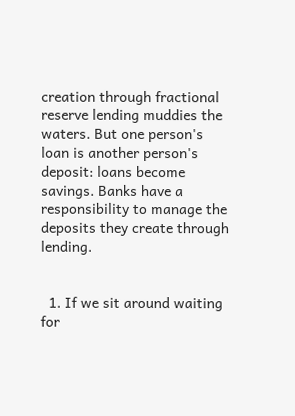creation through fractional reserve lending muddies the waters. But one person's loan is another person's deposit: loans become savings. Banks have a responsibility to manage the deposits they create through lending.


  1. If we sit around waiting for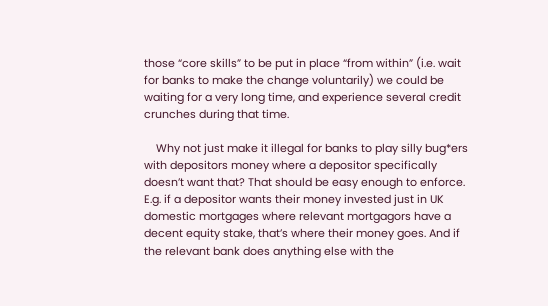those “core skills” to be put in place “from within” (i.e. wait for banks to make the change voluntarily) we could be waiting for a very long time, and experience several credit crunches during that time.

    Why not just make it illegal for banks to play silly bug*ers with depositors money where a depositor specifically doesn’t want that? That should be easy enough to enforce. E.g. if a depositor wants their money invested just in UK domestic mortgages where relevant mortgagors have a decent equity stake, that’s where their money goes. And if the relevant bank does anything else with the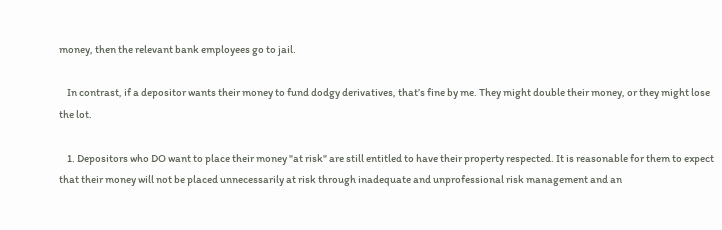money, then the relevant bank employees go to jail.

    In contrast, if a depositor wants their money to fund dodgy derivatives, that’s fine by me. They might double their money, or they might lose the lot.

    1. Depositors who DO want to place their money "at risk" are still entitled to have their property respected. It is reasonable for them to expect that their money will not be placed unnecessarily at risk through inadequate and unprofessional risk management and an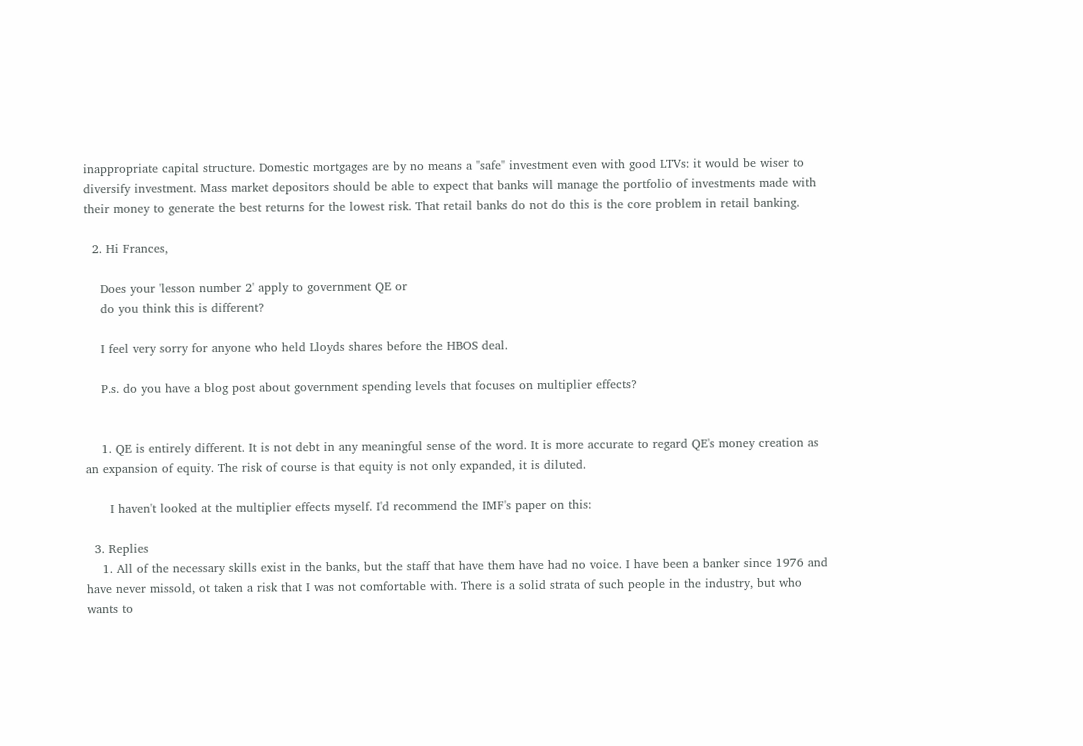inappropriate capital structure. Domestic mortgages are by no means a "safe" investment even with good LTVs: it would be wiser to diversify investment. Mass market depositors should be able to expect that banks will manage the portfolio of investments made with their money to generate the best returns for the lowest risk. That retail banks do not do this is the core problem in retail banking.

  2. Hi Frances,

    Does your 'lesson number 2' apply to government QE or
    do you think this is different?

    I feel very sorry for anyone who held Lloyds shares before the HBOS deal.

    P.s. do you have a blog post about government spending levels that focuses on multiplier effects?


    1. QE is entirely different. It is not debt in any meaningful sense of the word. It is more accurate to regard QE's money creation as an expansion of equity. The risk of course is that equity is not only expanded, it is diluted.

      I haven't looked at the multiplier effects myself. I'd recommend the IMF's paper on this:

  3. Replies
    1. All of the necessary skills exist in the banks, but the staff that have them have had no voice. I have been a banker since 1976 and have never missold, ot taken a risk that I was not comfortable with. There is a solid strata of such people in the industry, but who wants to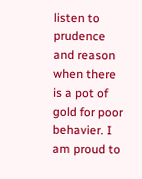listen to prudence and reason when there is a pot of gold for poor behavier. I am proud to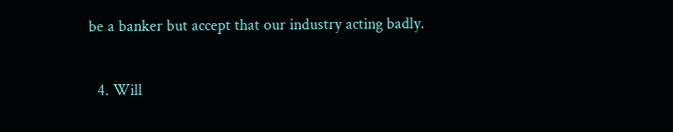be a banker but accept that our industry acting badly.

  4. Will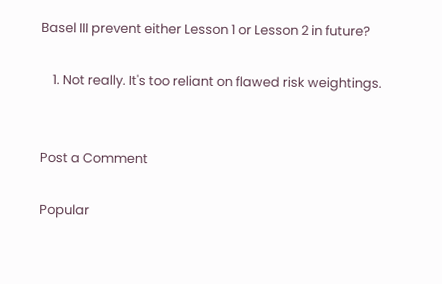Basel III prevent either Lesson 1 or Lesson 2 in future?

    1. Not really. It's too reliant on flawed risk weightings.


Post a Comment

Popular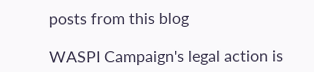posts from this blog

WASPI Campaign's legal action is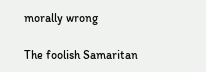morally wrong

The foolish Samaritan